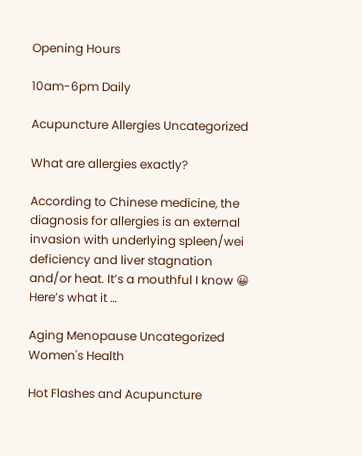Opening Hours

10am-6pm Daily

Acupuncture Allergies Uncategorized

What are allergies exactly?

According to Chinese medicine, the diagnosis for allergies is an external invasion with underlying spleen/wei deficiency and liver stagnation and/or heat. It’s a mouthful I know 😀 Here’s what it …

Aging Menopause Uncategorized Women's Health

Hot Flashes and Acupuncture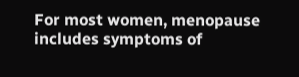For most women, menopause includes symptoms of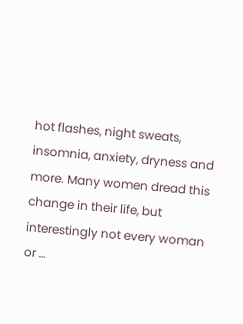hot flashes, night sweats, insomnia, anxiety, dryness and more. Many women dread this change in their life, but interestingly not every woman or …